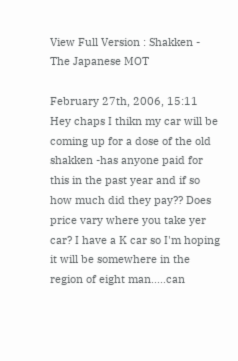View Full Version : Shakken - The Japanese MOT

February 27th, 2006, 15:11
Hey chaps I thikn my car will be coming up for a dose of the old shakken -has anyone paid for this in the past year and if so how much did they pay?? Does price vary where you take yer car? I have a K car so I'm hoping it will be somewhere in the region of eight man.....can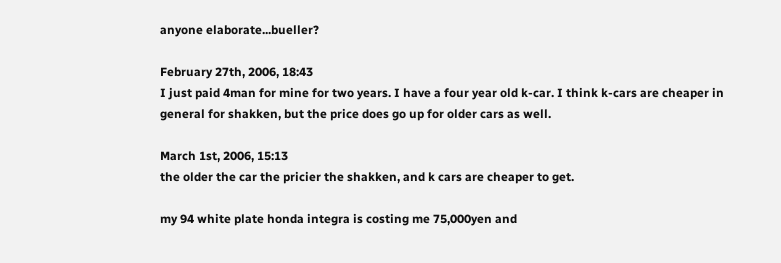anyone elaborate...bueller?

February 27th, 2006, 18:43
I just paid 4man for mine for two years. I have a four year old k-car. I think k-cars are cheaper in general for shakken, but the price does go up for older cars as well.

March 1st, 2006, 15:13
the older the car the pricier the shakken, and k cars are cheaper to get.

my 94 white plate honda integra is costing me 75,000yen and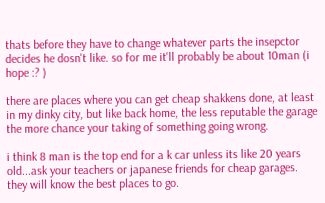thats before they have to change whatever parts the insepctor decides he dosn't like. so for me it'll probably be about 10man (i hope :? )

there are places where you can get cheap shakkens done, at least in my dinky city, but like back home, the less reputable the garage the more chance your taking of something going wrong.

i think 8 man is the top end for a k car unless its like 20 years old...ask your teachers or japanese friends for cheap garages. they will know the best places to go.